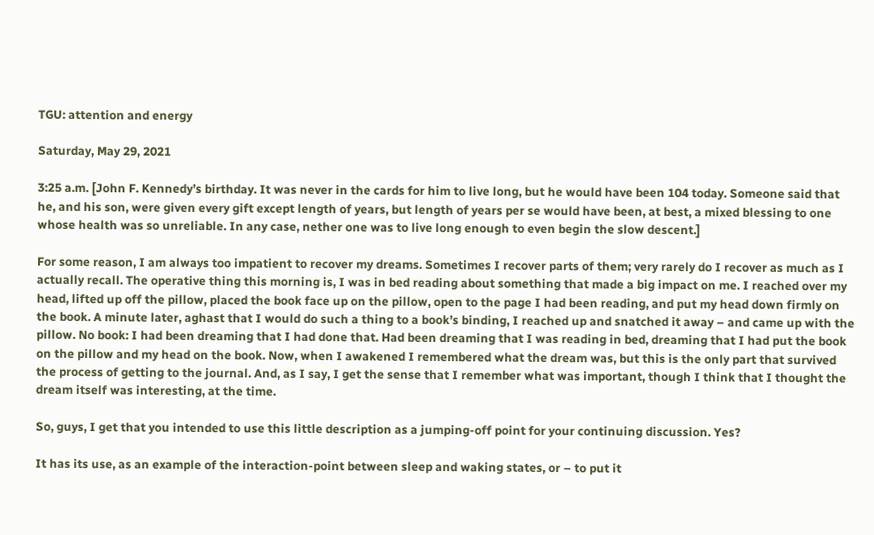TGU: attention and energy

Saturday, May 29, 2021

3:25 a.m. [John F. Kennedy’s birthday. It was never in the cards for him to live long, but he would have been 104 today. Someone said that he, and his son, were given every gift except length of years, but length of years per se would have been, at best, a mixed blessing to one whose health was so unreliable. In any case, nether one was to live long enough to even begin the slow descent.]

For some reason, I am always too impatient to recover my dreams. Sometimes I recover parts of them; very rarely do I recover as much as I actually recall. The operative thing this morning is, I was in bed reading about something that made a big impact on me. I reached over my head, lifted up off the pillow, placed the book face up on the pillow, open to the page I had been reading, and put my head down firmly on the book. A minute later, aghast that I would do such a thing to a book’s binding, I reached up and snatched it away – and came up with the pillow. No book: I had been dreaming that I had done that. Had been dreaming that I was reading in bed, dreaming that I had put the book on the pillow and my head on the book. Now, when I awakened I remembered what the dream was, but this is the only part that survived the process of getting to the journal. And, as I say, I get the sense that I remember what was important, though I think that I thought the dream itself was interesting, at the time.

So, guys, I get that you intended to use this little description as a jumping-off point for your continuing discussion. Yes?

It has its use, as an example of the interaction-point between sleep and waking states, or – to put it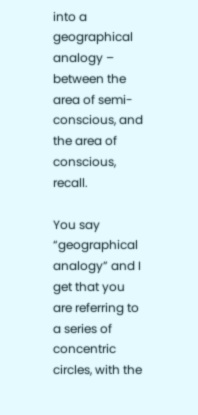into a geographical analogy – between the area of semi-conscious, and the area of conscious, recall.

You say “geographical analogy” and I get that you are referring to a series of concentric circles, with the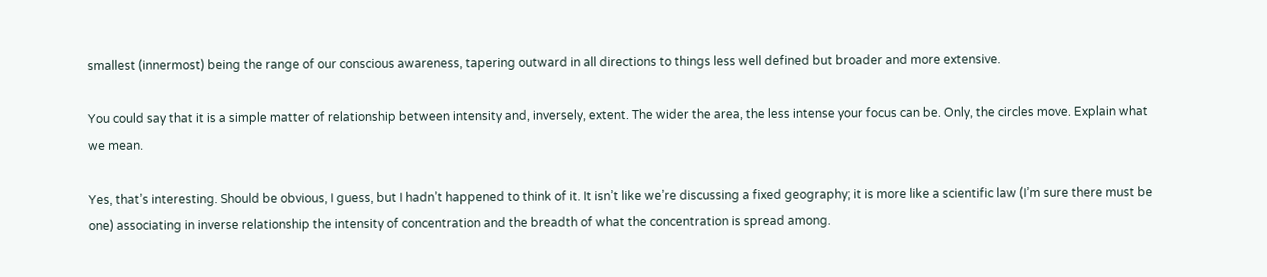smallest (innermost) being the range of our conscious awareness, tapering outward in all directions to things less well defined but broader and more extensive.

You could say that it is a simple matter of relationship between intensity and, inversely, extent. The wider the area, the less intense your focus can be. Only, the circles move. Explain what we mean.

Yes, that’s interesting. Should be obvious, I guess, but I hadn’t happened to think of it. It isn’t like we’re discussing a fixed geography; it is more like a scientific law (I’m sure there must be one) associating in inverse relationship the intensity of concentration and the breadth of what the concentration is spread among.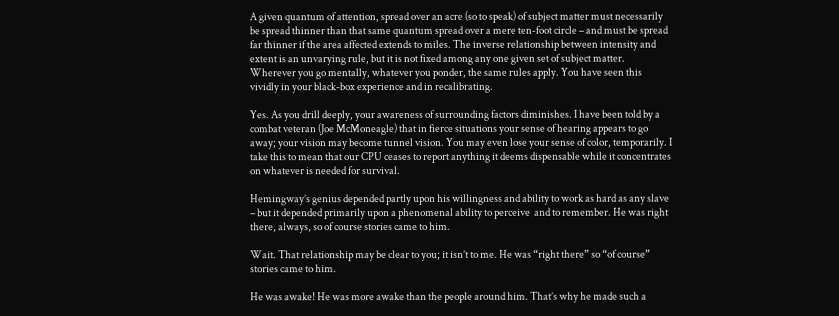A given quantum of attention, spread over an acre (so to speak) of subject matter must necessarily be spread thinner than that same quantum spread over a mere ten-foot circle – and must be spread far thinner if the area affected extends to miles. The inverse relationship between intensity and extent is an unvarying rule, but it is not fixed among any one given set of subject matter. Wherever you go mentally, whatever you ponder, the same rules apply. You have seen this vividly in your black-box experience and in recalibrating.

Yes. As you drill deeply, your awareness of surrounding factors diminishes. I have been told by a combat veteran (Joe McMoneagle) that in fierce situations your sense of hearing appears to go away; your vision may become tunnel vision. You may even lose your sense of color, temporarily. I take this to mean that our CPU ceases to report anything it deems dispensable while it concentrates on whatever is needed for survival.

Hemingway’s genius depended partly upon his willingness and ability to work as hard as any slave – but it depended primarily upon a phenomenal ability to perceive  and to remember. He was right there, always, so of course stories came to him.

Wait. That relationship may be clear to you; it isn’t to me. He was “right there” so “of course” stories came to him.

He was awake! He was more awake than the people around him. That’s why he made such a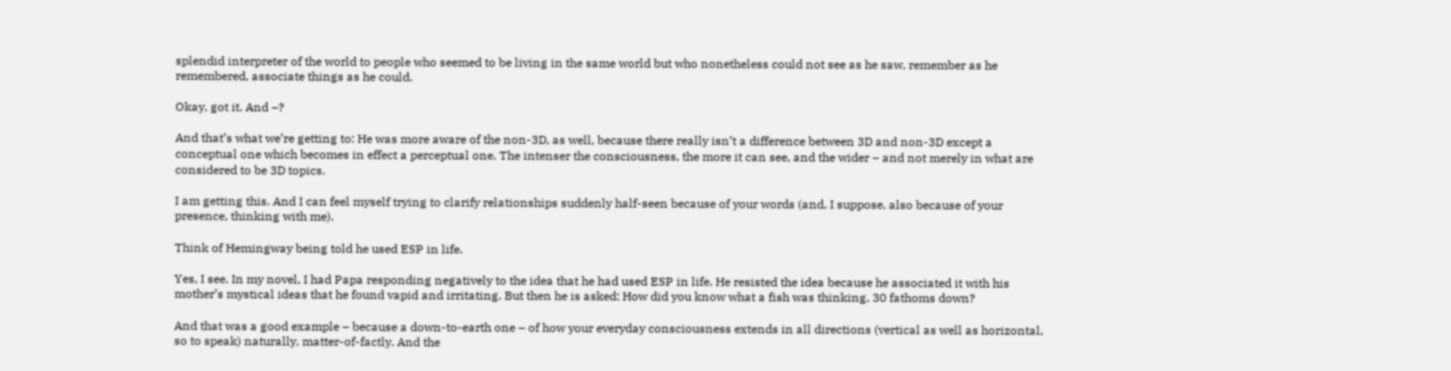splendid interpreter of the world to people who seemed to be living in the same world but who nonetheless could not see as he saw, remember as he remembered, associate things as he could.

Okay, got it. And –?

And that’s what we’re getting to: He was more aware of the non-3D, as well, because there really isn’t a difference between 3D and non-3D except a conceptual one which becomes in effect a perceptual one. The intenser the consciousness, the more it can see, and the wider – and not merely in what are considered to be 3D topics.

I am getting this. And I can feel myself trying to clarify relationships suddenly half-seen because of your words (and, I suppose, also because of your presence, thinking with me).

Think of Hemingway being told he used ESP in life.

Yes, I see. In my novel, I had Papa responding negatively to the idea that he had used ESP in life. He resisted the idea because he associated it with his mother’s mystical ideas that he found vapid and irritating. But then he is asked: How did you know what a fish was thinking, 30 fathoms down?

And that was a good example – because a down-to-earth one – of how your everyday consciousness extends in all directions (vertical as well as horizontal, so to speak) naturally, matter-of-factly. And the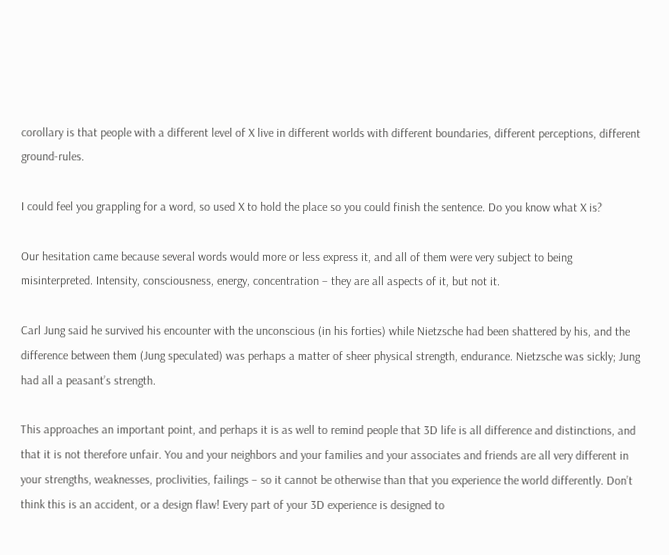corollary is that people with a different level of X live in different worlds with different boundaries, different perceptions, different ground-rules.

I could feel you grappling for a word, so used X to hold the place so you could finish the sentence. Do you know what X is?

Our hesitation came because several words would more or less express it, and all of them were very subject to being misinterpreted. Intensity, consciousness, energy, concentration – they are all aspects of it, but not it.

Carl Jung said he survived his encounter with the unconscious (in his forties) while Nietzsche had been shattered by his, and the difference between them (Jung speculated) was perhaps a matter of sheer physical strength, endurance. Nietzsche was sickly; Jung had all a peasant’s strength.

This approaches an important point, and perhaps it is as well to remind people that 3D life is all difference and distinctions, and that it is not therefore unfair. You and your neighbors and your families and your associates and friends are all very different in your strengths, weaknesses, proclivities, failings – so it cannot be otherwise than that you experience the world differently. Don’t think this is an accident, or a design flaw! Every part of your 3D experience is designed to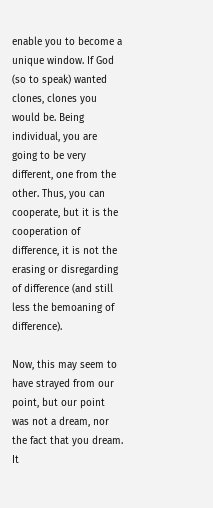enable you to become a unique window. If God (so to speak) wanted clones, clones you would be. Being individual, you are going to be very different, one from the other. Thus, you can cooperate, but it is the cooperation of difference, it is not the erasing or disregarding of difference (and still less the bemoaning of difference).

Now, this may seem to have strayed from our point, but our point was not a dream, nor the fact that you dream. It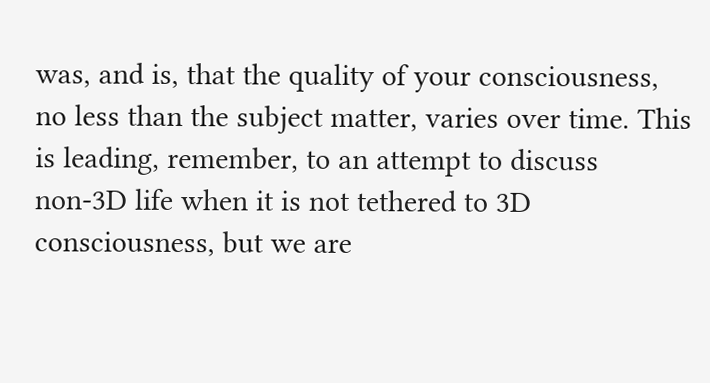was, and is, that the quality of your consciousness, no less than the subject matter, varies over time. This is leading, remember, to an attempt to discuss non-3D life when it is not tethered to 3D consciousness, but we are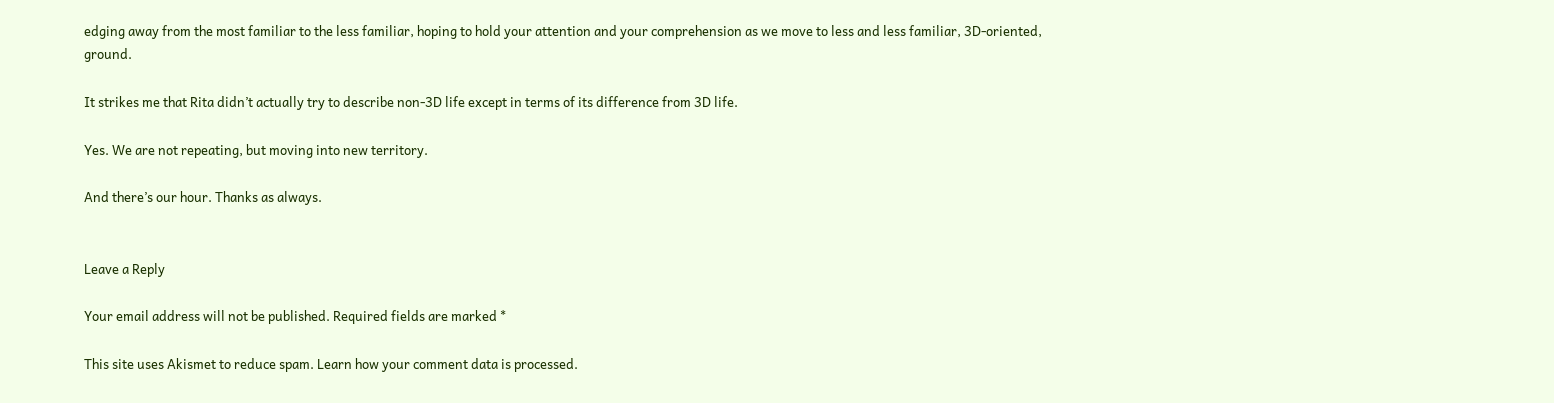edging away from the most familiar to the less familiar, hoping to hold your attention and your comprehension as we move to less and less familiar, 3D-oriented, ground.

It strikes me that Rita didn’t actually try to describe non-3D life except in terms of its difference from 3D life.

Yes. We are not repeating, but moving into new territory.

And there’s our hour. Thanks as always.


Leave a Reply

Your email address will not be published. Required fields are marked *

This site uses Akismet to reduce spam. Learn how your comment data is processed.